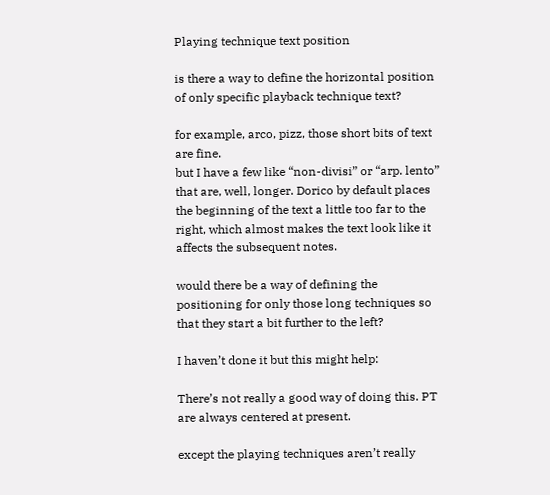Playing technique text position

is there a way to define the horizontal position of only specific playback technique text?

for example, arco, pizz, those short bits of text are fine.
but I have a few like “non-divisi” or “arp. lento” that are, well, longer. Dorico by default places the beginning of the text a little too far to the right, which almost makes the text look like it affects the subsequent notes.

would there be a way of defining the positioning for only those long techniques so that they start a bit further to the left?

I haven’t done it but this might help:

There’s not really a good way of doing this. PT are always centered at present.

except the playing techniques aren’t really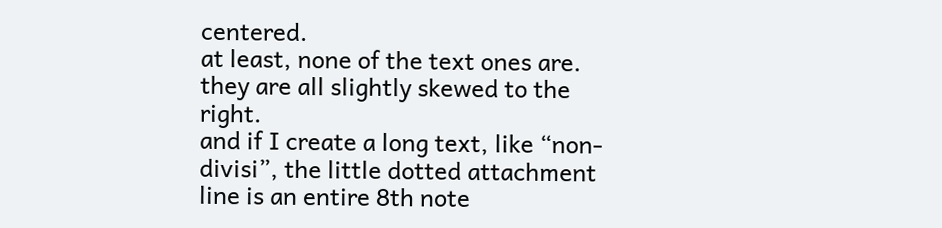centered.
at least, none of the text ones are. they are all slightly skewed to the right.
and if I create a long text, like “non-divisi”, the little dotted attachment line is an entire 8th note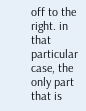off to the right. in that particular case, the only part that is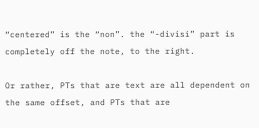“centered” is the “non”. the “-divisi” part is completely off the note, to the right.

Or rather, PTs that are text are all dependent on the same offset, and PTs that are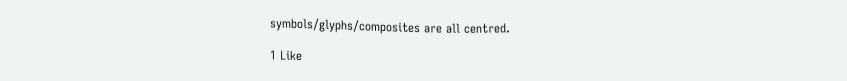symbols/glyphs/composites are all centred.

1 Like